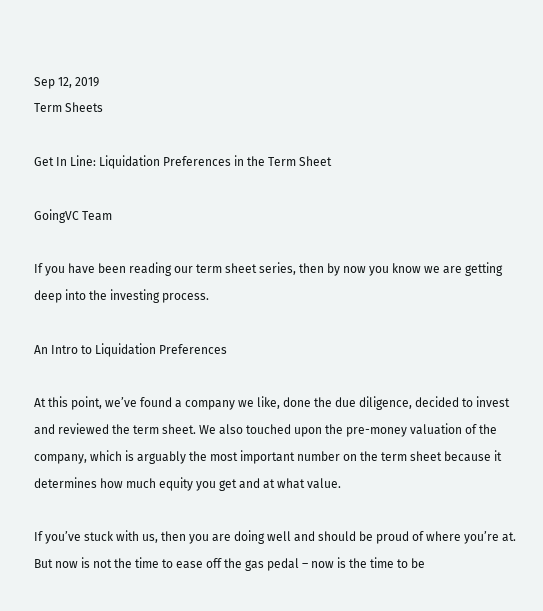Sep 12, 2019
Term Sheets

Get In Line: Liquidation Preferences in the Term Sheet

GoingVC Team

If you have been reading our term sheet series, then by now you know we are getting deep into the investing process.

An Intro to Liquidation Preferences

At this point, we’ve found a company we like, done the due diligence, decided to invest and reviewed the term sheet. We also touched upon the pre-money valuation of the company, which is arguably the most important number on the term sheet because it determines how much equity you get and at what value.

If you’ve stuck with us, then you are doing well and should be proud of where you’re at. But now is not the time to ease off the gas pedal – now is the time to be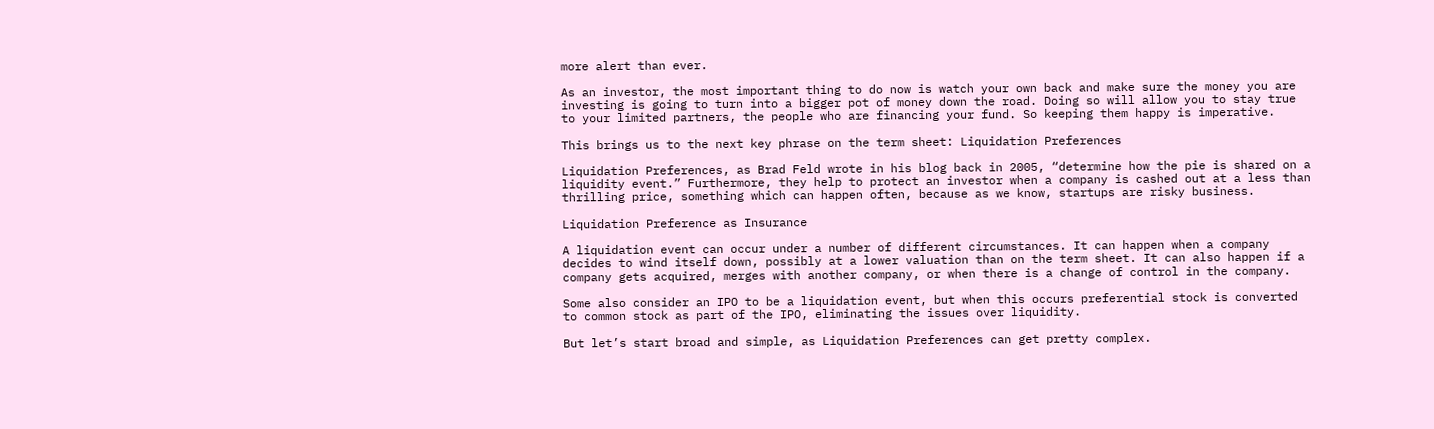more alert than ever.

As an investor, the most important thing to do now is watch your own back and make sure the money you are investing is going to turn into a bigger pot of money down the road. Doing so will allow you to stay true to your limited partners, the people who are financing your fund. So keeping them happy is imperative.

This brings us to the next key phrase on the term sheet: Liquidation Preferences

Liquidation Preferences, as Brad Feld wrote in his blog back in 2005, “determine how the pie is shared on a liquidity event.” Furthermore, they help to protect an investor when a company is cashed out at a less than thrilling price, something which can happen often, because as we know, startups are risky business.

Liquidation Preference as Insurance

A liquidation event can occur under a number of different circumstances. It can happen when a company decides to wind itself down, possibly at a lower valuation than on the term sheet. It can also happen if a company gets acquired, merges with another company, or when there is a change of control in the company.

Some also consider an IPO to be a liquidation event, but when this occurs preferential stock is converted to common stock as part of the IPO, eliminating the issues over liquidity.

But let’s start broad and simple, as Liquidation Preferences can get pretty complex.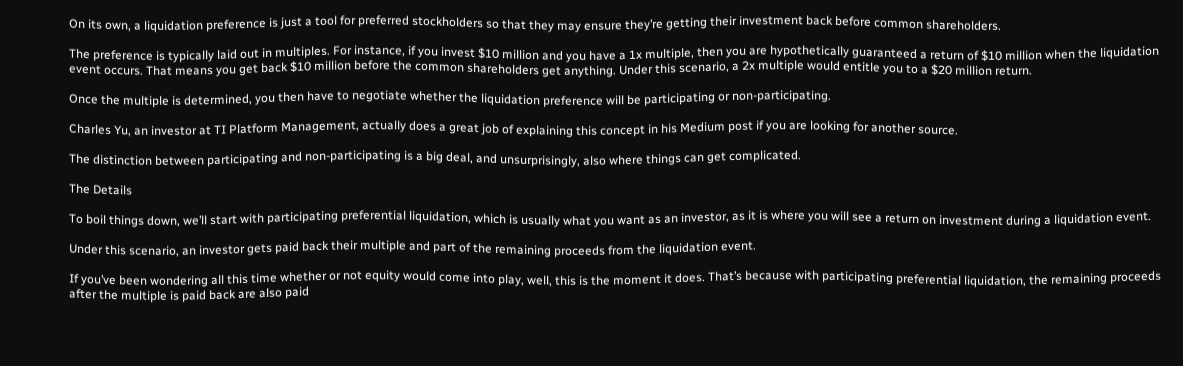On its own, a liquidation preference is just a tool for preferred stockholders so that they may ensure they’re getting their investment back before common shareholders.

The preference is typically laid out in multiples. For instance, if you invest $10 million and you have a 1x multiple, then you are hypothetically guaranteed a return of $10 million when the liquidation event occurs. That means you get back $10 million before the common shareholders get anything. Under this scenario, a 2x multiple would entitle you to a $20 million return.

Once the multiple is determined, you then have to negotiate whether the liquidation preference will be participating or non-participating.

Charles Yu, an investor at TI Platform Management, actually does a great job of explaining this concept in his Medium post if you are looking for another source.

The distinction between participating and non-participating is a big deal, and unsurprisingly, also where things can get complicated.

The Details

To boil things down, we’ll start with participating preferential liquidation, which is usually what you want as an investor, as it is where you will see a return on investment during a liquidation event.

Under this scenario, an investor gets paid back their multiple and part of the remaining proceeds from the liquidation event.

If you’ve been wondering all this time whether or not equity would come into play, well, this is the moment it does. That’s because with participating preferential liquidation, the remaining proceeds after the multiple is paid back are also paid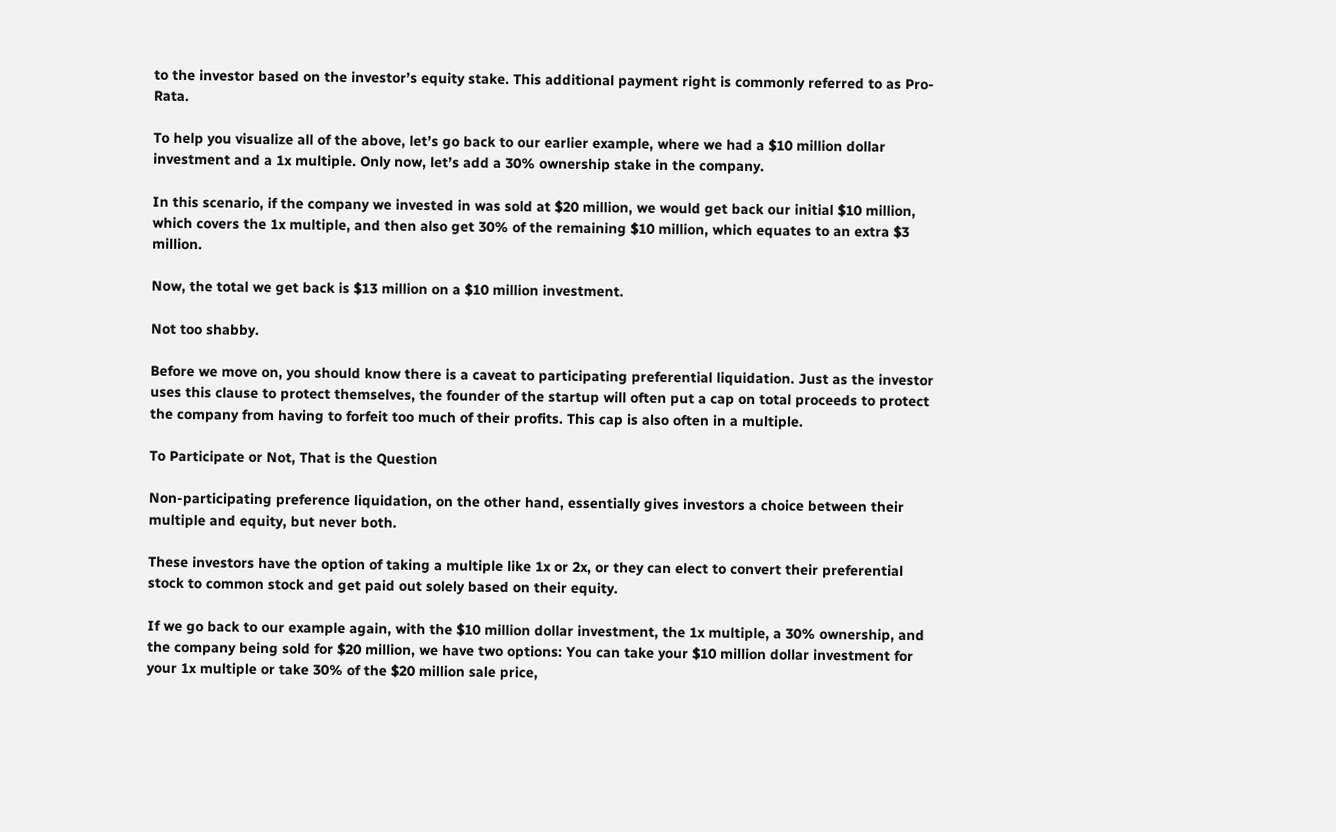to the investor based on the investor’s equity stake. This additional payment right is commonly referred to as Pro-Rata.

To help you visualize all of the above, let’s go back to our earlier example, where we had a $10 million dollar investment and a 1x multiple. Only now, let’s add a 30% ownership stake in the company.

In this scenario, if the company we invested in was sold at $20 million, we would get back our initial $10 million, which covers the 1x multiple, and then also get 30% of the remaining $10 million, which equates to an extra $3 million.

Now, the total we get back is $13 million on a $10 million investment.

Not too shabby.

Before we move on, you should know there is a caveat to participating preferential liquidation. Just as the investor uses this clause to protect themselves, the founder of the startup will often put a cap on total proceeds to protect the company from having to forfeit too much of their profits. This cap is also often in a multiple.

To Participate or Not, That is the Question

Non-participating preference liquidation, on the other hand, essentially gives investors a choice between their multiple and equity, but never both.

These investors have the option of taking a multiple like 1x or 2x, or they can elect to convert their preferential stock to common stock and get paid out solely based on their equity.

If we go back to our example again, with the $10 million dollar investment, the 1x multiple, a 30% ownership, and the company being sold for $20 million, we have two options: You can take your $10 million dollar investment for your 1x multiple or take 30% of the $20 million sale price,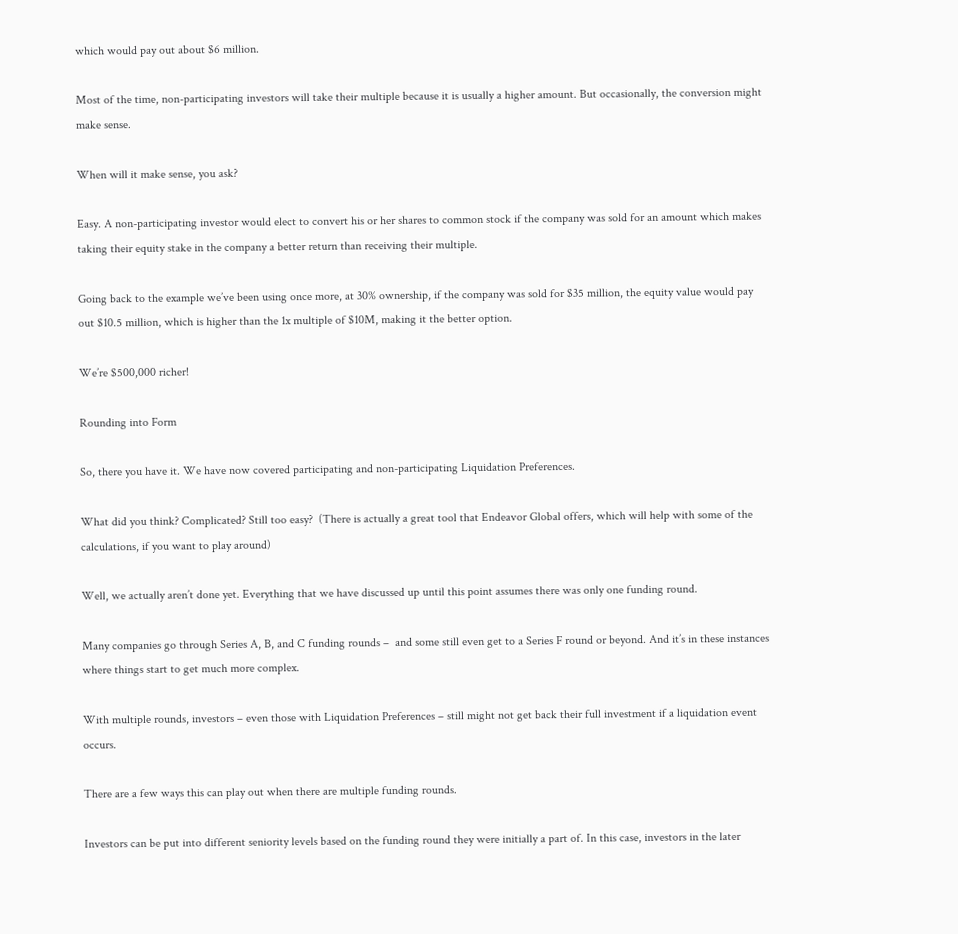which would pay out about $6 million.

Most of the time, non-participating investors will take their multiple because it is usually a higher amount. But occasionally, the conversion might make sense.

When will it make sense, you ask?

Easy. A non-participating investor would elect to convert his or her shares to common stock if the company was sold for an amount which makes taking their equity stake in the company a better return than receiving their multiple.

Going back to the example we’ve been using once more, at 30% ownership, if the company was sold for $35 million, the equity value would pay out $10.5 million, which is higher than the 1x multiple of $10M, making it the better option.

We’re $500,000 richer!

Rounding into Form

So, there you have it. We have now covered participating and non-participating Liquidation Preferences.

What did you think? Complicated? Still too easy?  (There is actually a great tool that Endeavor Global offers, which will help with some of the calculations, if you want to play around)

Well, we actually aren’t done yet. Everything that we have discussed up until this point assumes there was only one funding round.

Many companies go through Series A, B, and C funding rounds –  and some still even get to a Series F round or beyond. And it’s in these instances where things start to get much more complex.

With multiple rounds, investors – even those with Liquidation Preferences – still might not get back their full investment if a liquidation event occurs.

There are a few ways this can play out when there are multiple funding rounds.

Investors can be put into different seniority levels based on the funding round they were initially a part of. In this case, investors in the later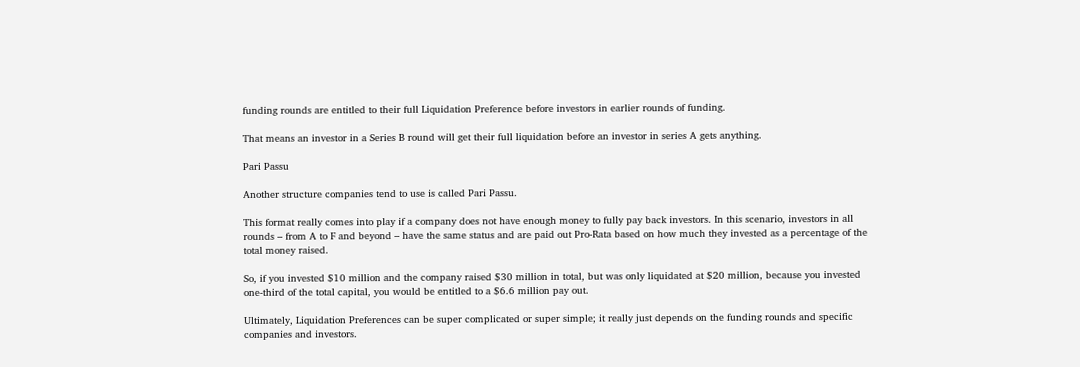funding rounds are entitled to their full Liquidation Preference before investors in earlier rounds of funding.

That means an investor in a Series B round will get their full liquidation before an investor in series A gets anything.

Pari Passu

Another structure companies tend to use is called Pari Passu.

This format really comes into play if a company does not have enough money to fully pay back investors. In this scenario, investors in all rounds – from A to F and beyond – have the same status and are paid out Pro-Rata based on how much they invested as a percentage of the total money raised.

So, if you invested $10 million and the company raised $30 million in total, but was only liquidated at $20 million, because you invested one-third of the total capital, you would be entitled to a $6.6 million pay out.

Ultimately, Liquidation Preferences can be super complicated or super simple; it really just depends on the funding rounds and specific companies and investors.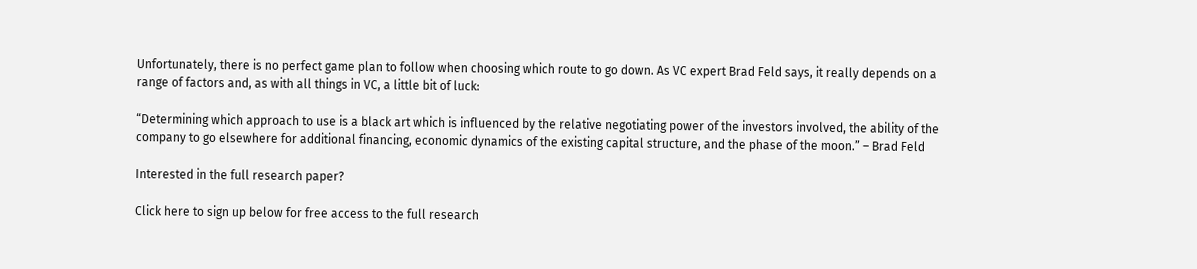Unfortunately, there is no perfect game plan to follow when choosing which route to go down. As VC expert Brad Feld says, it really depends on a range of factors and, as with all things in VC, a little bit of luck:

“Determining which approach to use is a black art which is influenced by the relative negotiating power of the investors involved, the ability of the company to go elsewhere for additional financing, economic dynamics of the existing capital structure, and the phase of the moon.” – Brad Feld

Interested in the full research paper?

Click here to sign up below for free access to the full research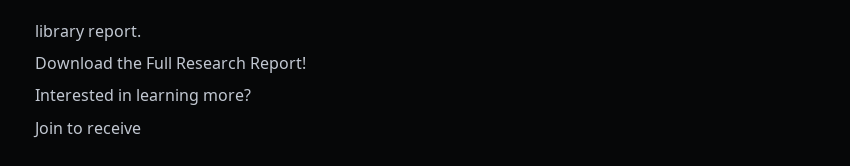library report.
Download the Full Research Report!
Interested in learning more?
Join to receive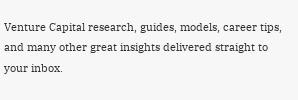Venture Capital research, guides, models, career tips, and many other great insights delivered straight to your inbox.